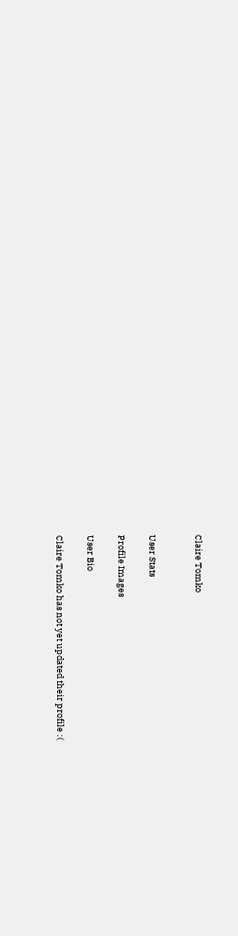Claire Tomko


User Stats

Profile Images

User Bio

Claire Tomko has not yet updated their profile :(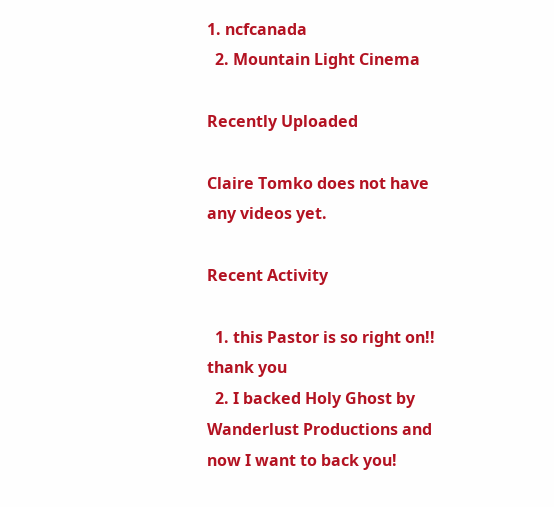1. ncfcanada
  2. Mountain Light Cinema

Recently Uploaded

Claire Tomko does not have any videos yet.

Recent Activity

  1. this Pastor is so right on!! thank you
  2. I backed Holy Ghost by Wanderlust Productions and now I want to back you!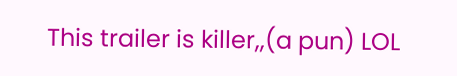This trailer is killer,,(a pun) LOL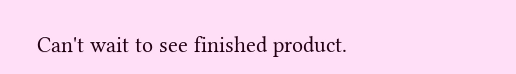Can't wait to see finished product.